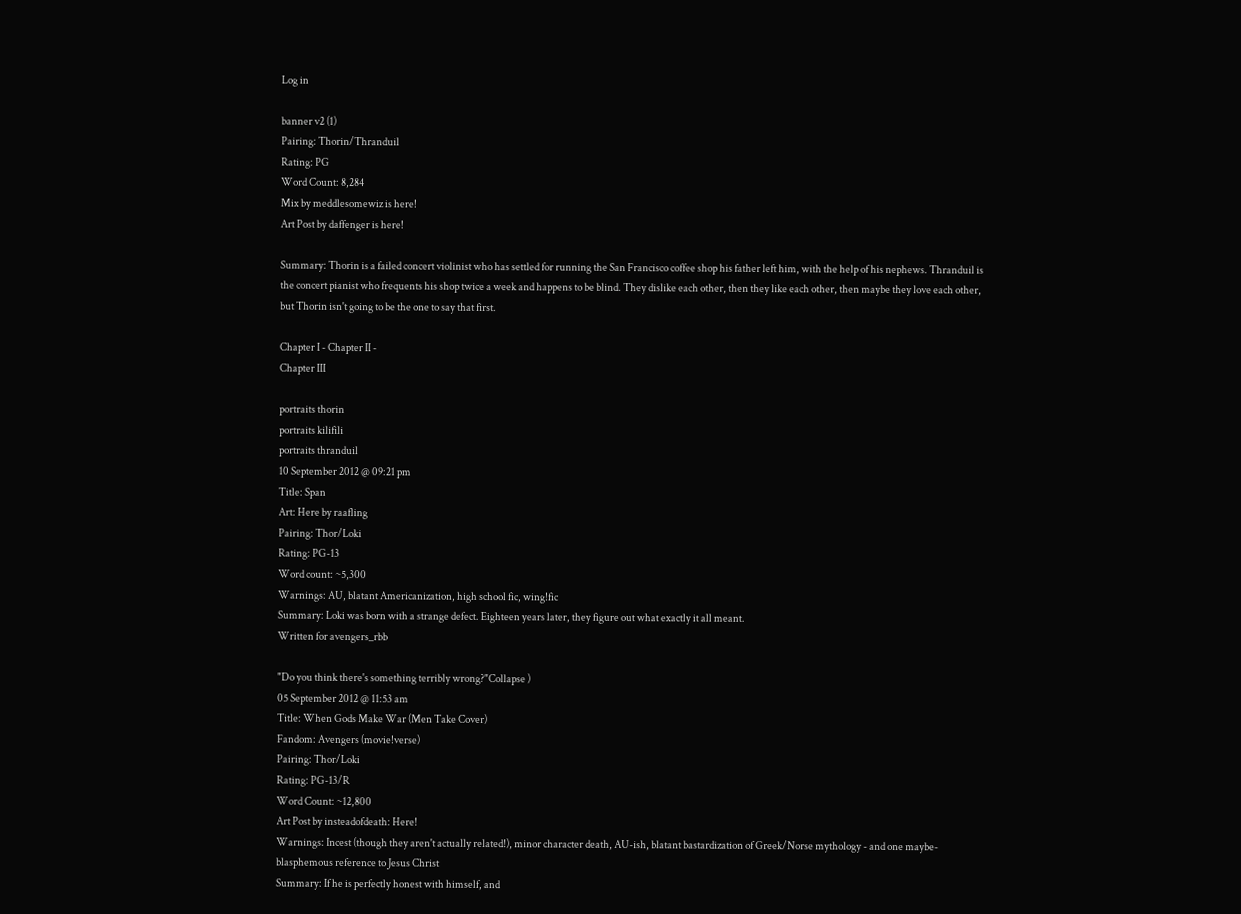Log in

banner v2 (1)
Pairing: Thorin/Thranduil
Rating: PG
Word Count: 8,284
Mix by meddlesomewiz is here!
Art Post by daffenger is here!

Summary: Thorin is a failed concert violinist who has settled for running the San Francisco coffee shop his father left him, with the help of his nephews. Thranduil is the concert pianist who frequents his shop twice a week and happens to be blind. They dislike each other, then they like each other, then maybe they love each other, but Thorin isn't going to be the one to say that first.

Chapter I - Chapter II -
Chapter III

portraits thorin
portraits kilifili
portraits thranduil
10 September 2012 @ 09:21 pm
Title: Span
Art: Here by raafling
Pairing: Thor/Loki
Rating: PG-13
Word count: ~5,300
Warnings: AU, blatant Americanization, high school fic, wing!fic
Summary: Loki was born with a strange defect. Eighteen years later, they figure out what exactly it all meant.
Written for avengers_rbb

"Do you think there's something terribly wrong?"Collapse )
05 September 2012 @ 11:53 am
Title: When Gods Make War (Men Take Cover)
Fandom: Avengers (movie!verse)
Pairing: Thor/Loki
Rating: PG-13/R
Word Count: ~12,800
Art Post by insteadofdeath: Here!
Warnings: Incest (though they aren't actually related!), minor character death, AU-ish, blatant bastardization of Greek/Norse mythology - and one maybe-blasphemous reference to Jesus Christ
Summary: If he is perfectly honest with himself, and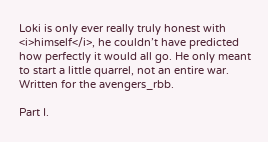Loki is only ever really truly honest with <i>himself</i>, he couldn’t have predicted how perfectly it would all go. He only meant to start a little quarrel, not an entire war.
Written for the avengers_rbb.

Part I.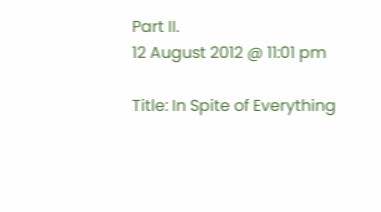Part II.
12 August 2012 @ 11:01 pm

Title: In Spite of Everything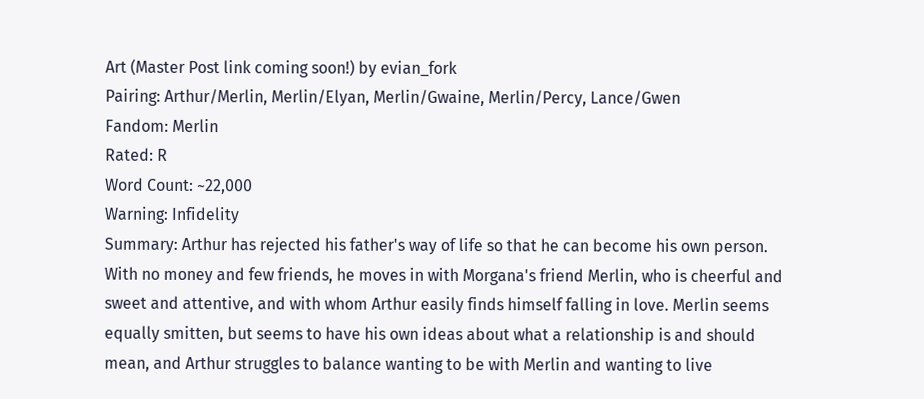Art (Master Post link coming soon!) by evian_fork
Pairing: Arthur/Merlin, Merlin/Elyan, Merlin/Gwaine, Merlin/Percy, Lance/Gwen
Fandom: Merlin
Rated: R
Word Count: ~22,000
Warning: Infidelity
Summary: Arthur has rejected his father's way of life so that he can become his own person. With no money and few friends, he moves in with Morgana's friend Merlin, who is cheerful and sweet and attentive, and with whom Arthur easily finds himself falling in love. Merlin seems equally smitten, but seems to have his own ideas about what a relationship is and should mean, and Arthur struggles to balance wanting to be with Merlin and wanting to live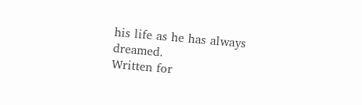his life as he has always dreamed.
Written for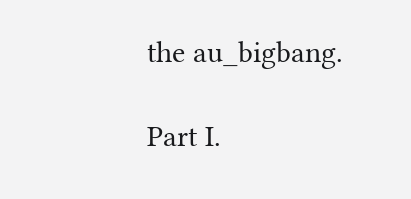the au_bigbang.

Part I.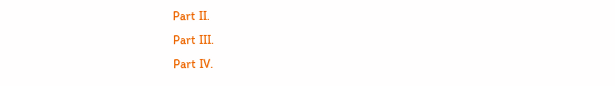Part II.
Part III.
Part IV.